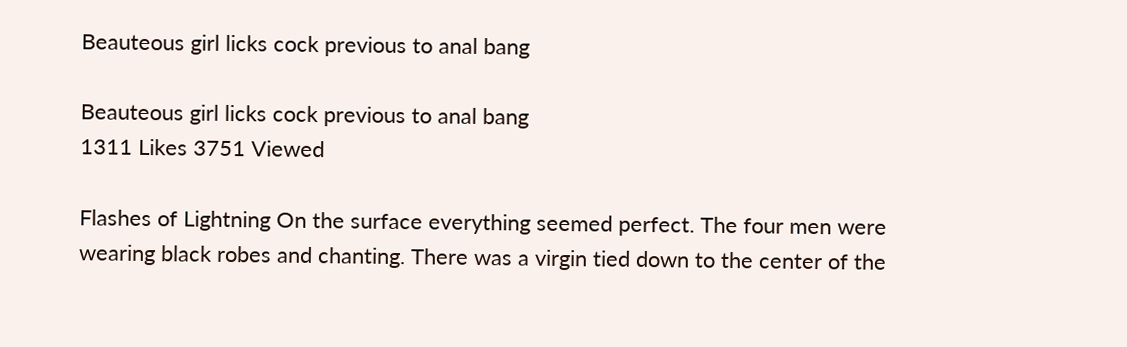Beauteous girl licks cock previous to anal bang

Beauteous girl licks cock previous to anal bang
1311 Likes 3751 Viewed

Flashes of Lightning On the surface everything seemed perfect. The four men were wearing black robes and chanting. There was a virgin tied down to the center of the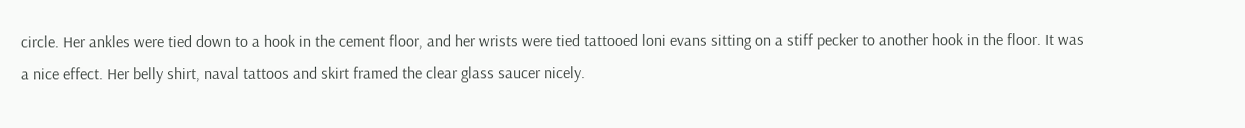circle. Her ankles were tied down to a hook in the cement floor, and her wrists were tied tattooed loni evans sitting on a stiff pecker to another hook in the floor. It was a nice effect. Her belly shirt, naval tattoos and skirt framed the clear glass saucer nicely.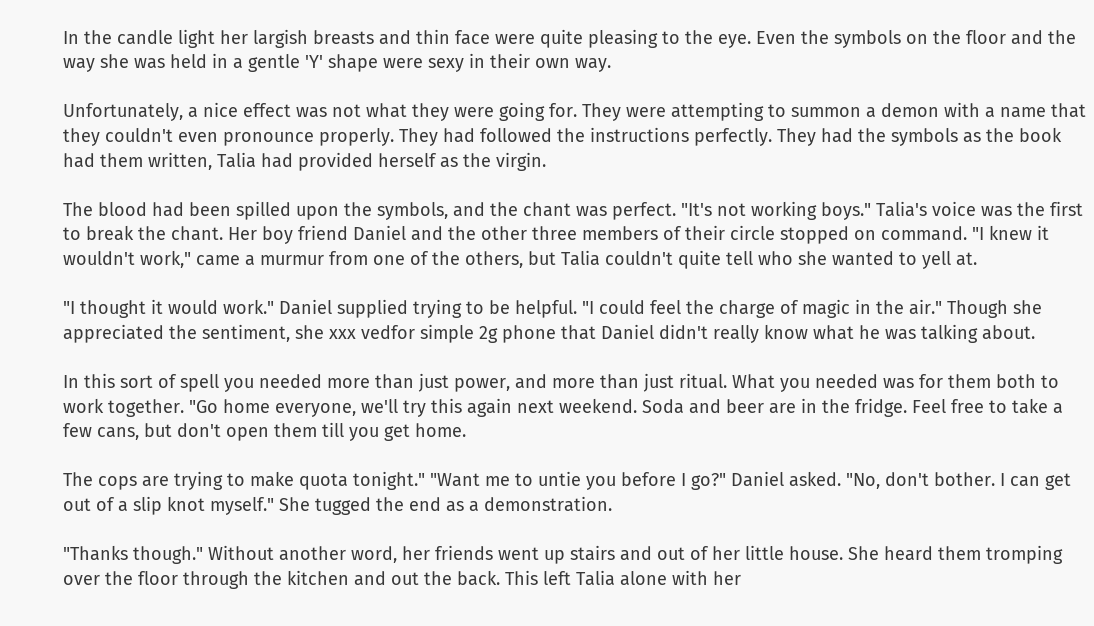In the candle light her largish breasts and thin face were quite pleasing to the eye. Even the symbols on the floor and the way she was held in a gentle 'Y' shape were sexy in their own way.

Unfortunately, a nice effect was not what they were going for. They were attempting to summon a demon with a name that they couldn't even pronounce properly. They had followed the instructions perfectly. They had the symbols as the book had them written, Talia had provided herself as the virgin.

The blood had been spilled upon the symbols, and the chant was perfect. "It's not working boys." Talia's voice was the first to break the chant. Her boy friend Daniel and the other three members of their circle stopped on command. "I knew it wouldn't work," came a murmur from one of the others, but Talia couldn't quite tell who she wanted to yell at.

"I thought it would work." Daniel supplied trying to be helpful. "I could feel the charge of magic in the air." Though she appreciated the sentiment, she xxx vedfor simple 2g phone that Daniel didn't really know what he was talking about.

In this sort of spell you needed more than just power, and more than just ritual. What you needed was for them both to work together. "Go home everyone, we'll try this again next weekend. Soda and beer are in the fridge. Feel free to take a few cans, but don't open them till you get home.

The cops are trying to make quota tonight." "Want me to untie you before I go?" Daniel asked. "No, don't bother. I can get out of a slip knot myself." She tugged the end as a demonstration.

"Thanks though." Without another word, her friends went up stairs and out of her little house. She heard them tromping over the floor through the kitchen and out the back. This left Talia alone with her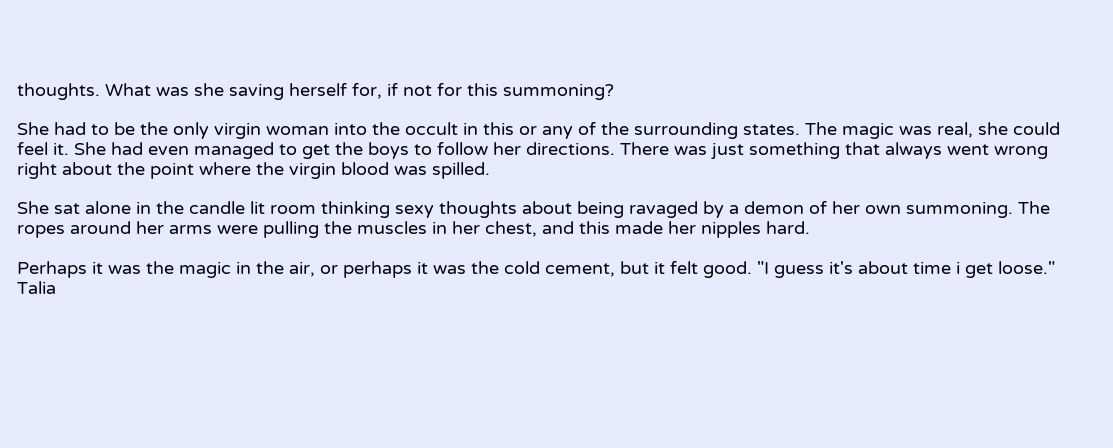thoughts. What was she saving herself for, if not for this summoning?

She had to be the only virgin woman into the occult in this or any of the surrounding states. The magic was real, she could feel it. She had even managed to get the boys to follow her directions. There was just something that always went wrong right about the point where the virgin blood was spilled.

She sat alone in the candle lit room thinking sexy thoughts about being ravaged by a demon of her own summoning. The ropes around her arms were pulling the muscles in her chest, and this made her nipples hard.

Perhaps it was the magic in the air, or perhaps it was the cold cement, but it felt good. "I guess it's about time i get loose." Talia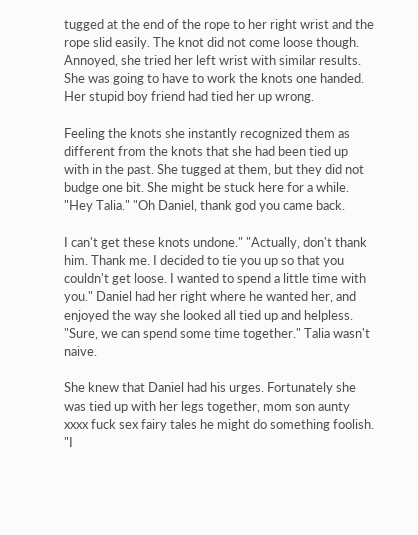tugged at the end of the rope to her right wrist and the rope slid easily. The knot did not come loose though. Annoyed, she tried her left wrist with similar results. She was going to have to work the knots one handed. Her stupid boy friend had tied her up wrong.

Feeling the knots she instantly recognized them as different from the knots that she had been tied up with in the past. She tugged at them, but they did not budge one bit. She might be stuck here for a while. "Hey Talia." "Oh Daniel, thank god you came back.

I can't get these knots undone." "Actually, don't thank him. Thank me. I decided to tie you up so that you couldn't get loose. I wanted to spend a little time with you." Daniel had her right where he wanted her, and enjoyed the way she looked all tied up and helpless. "Sure, we can spend some time together." Talia wasn't naive.

She knew that Daniel had his urges. Fortunately she was tied up with her legs together, mom son aunty xxxx fuck sex fairy tales he might do something foolish. "I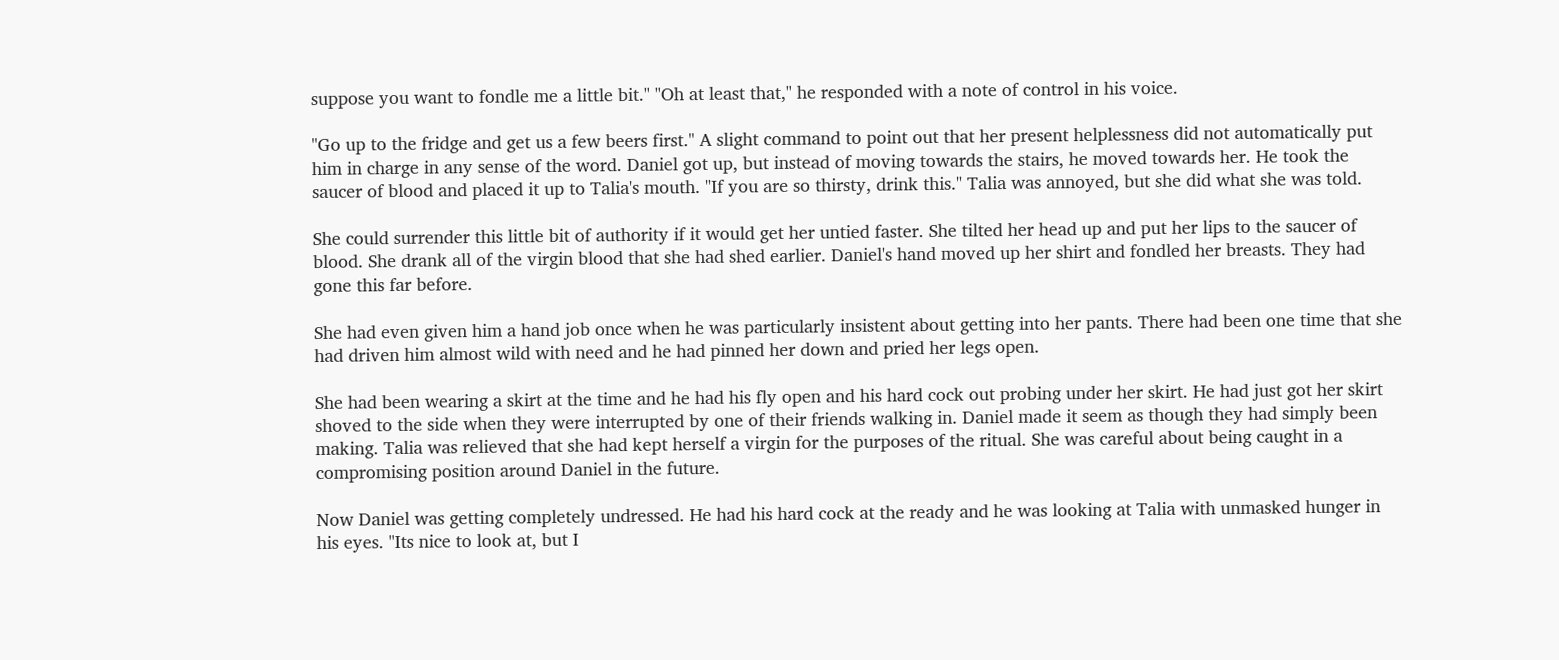suppose you want to fondle me a little bit." "Oh at least that," he responded with a note of control in his voice.

"Go up to the fridge and get us a few beers first." A slight command to point out that her present helplessness did not automatically put him in charge in any sense of the word. Daniel got up, but instead of moving towards the stairs, he moved towards her. He took the saucer of blood and placed it up to Talia's mouth. "If you are so thirsty, drink this." Talia was annoyed, but she did what she was told.

She could surrender this little bit of authority if it would get her untied faster. She tilted her head up and put her lips to the saucer of blood. She drank all of the virgin blood that she had shed earlier. Daniel's hand moved up her shirt and fondled her breasts. They had gone this far before.

She had even given him a hand job once when he was particularly insistent about getting into her pants. There had been one time that she had driven him almost wild with need and he had pinned her down and pried her legs open.

She had been wearing a skirt at the time and he had his fly open and his hard cock out probing under her skirt. He had just got her skirt shoved to the side when they were interrupted by one of their friends walking in. Daniel made it seem as though they had simply been making. Talia was relieved that she had kept herself a virgin for the purposes of the ritual. She was careful about being caught in a compromising position around Daniel in the future.

Now Daniel was getting completely undressed. He had his hard cock at the ready and he was looking at Talia with unmasked hunger in his eyes. "Its nice to look at, but I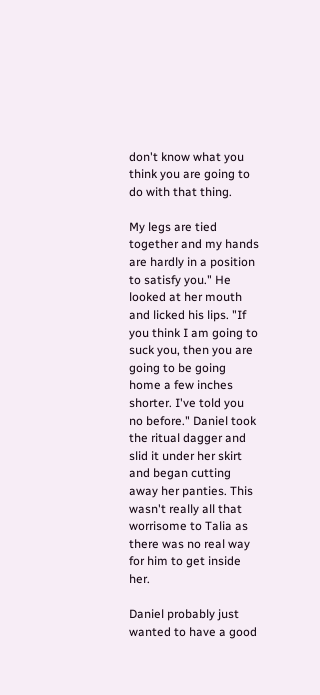don't know what you think you are going to do with that thing.

My legs are tied together and my hands are hardly in a position to satisfy you." He looked at her mouth and licked his lips. "If you think I am going to suck you, then you are going to be going home a few inches shorter. I've told you no before." Daniel took the ritual dagger and slid it under her skirt and began cutting away her panties. This wasn't really all that worrisome to Talia as there was no real way for him to get inside her.

Daniel probably just wanted to have a good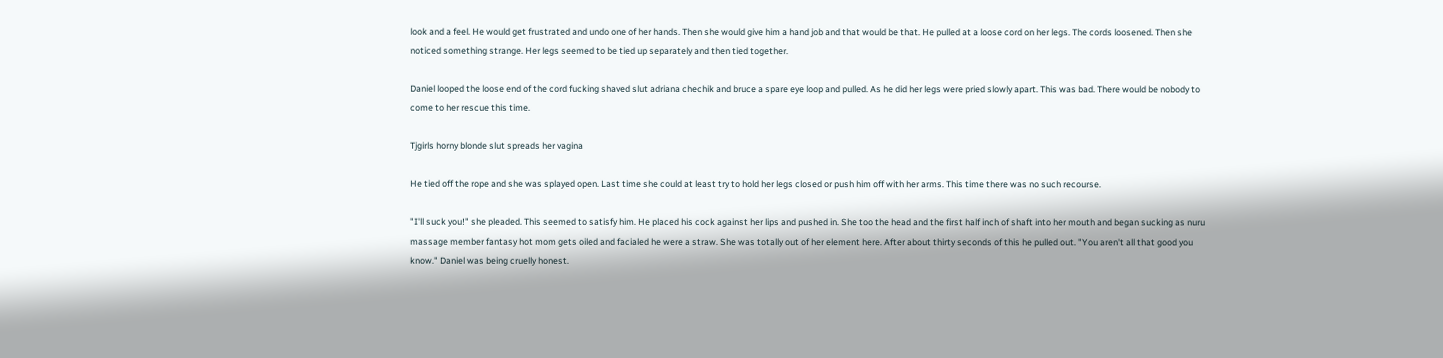look and a feel. He would get frustrated and undo one of her hands. Then she would give him a hand job and that would be that. He pulled at a loose cord on her legs. The cords loosened. Then she noticed something strange. Her legs seemed to be tied up separately and then tied together.

Daniel looped the loose end of the cord fucking shaved slut adriana chechik and bruce a spare eye loop and pulled. As he did her legs were pried slowly apart. This was bad. There would be nobody to come to her rescue this time.

Tjgirls horny blonde slut spreads her vagina

He tied off the rope and she was splayed open. Last time she could at least try to hold her legs closed or push him off with her arms. This time there was no such recourse.

"I'll suck you!" she pleaded. This seemed to satisfy him. He placed his cock against her lips and pushed in. She too the head and the first half inch of shaft into her mouth and began sucking as nuru massage member fantasy hot mom gets oiled and facialed he were a straw. She was totally out of her element here. After about thirty seconds of this he pulled out. "You aren't all that good you know." Daniel was being cruelly honest.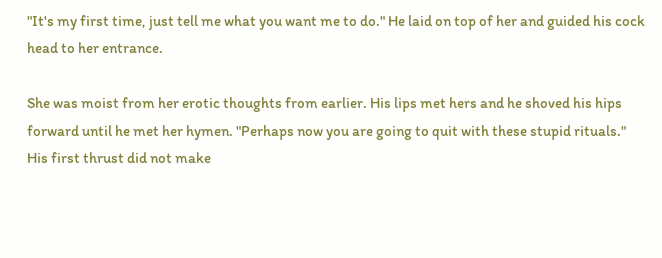"It's my first time, just tell me what you want me to do." He laid on top of her and guided his cock head to her entrance.

She was moist from her erotic thoughts from earlier. His lips met hers and he shoved his hips forward until he met her hymen. "Perhaps now you are going to quit with these stupid rituals." His first thrust did not make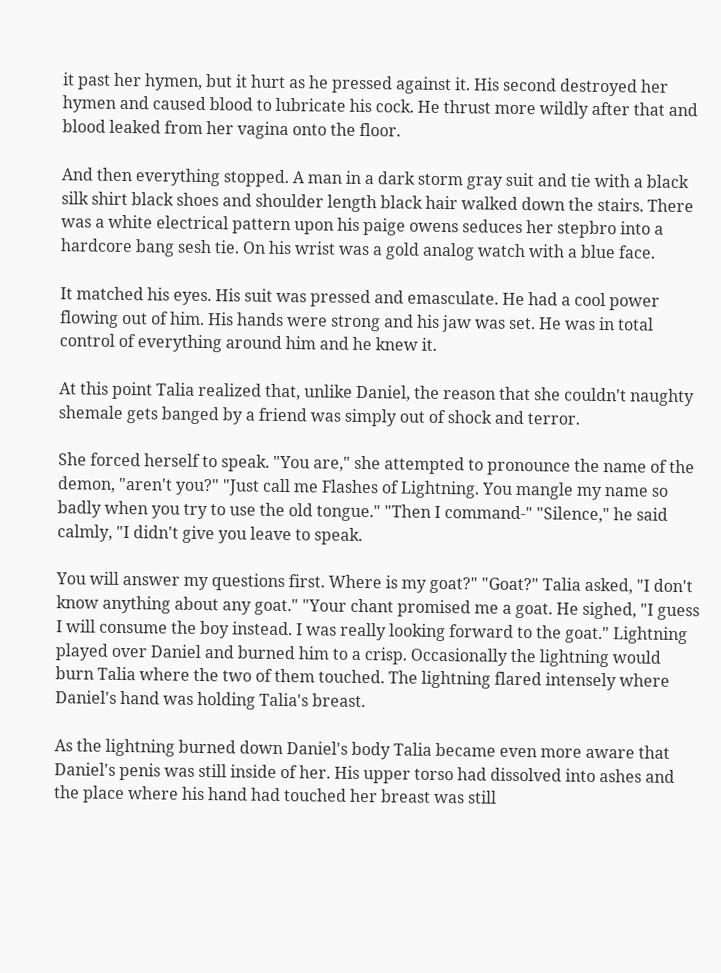it past her hymen, but it hurt as he pressed against it. His second destroyed her hymen and caused blood to lubricate his cock. He thrust more wildly after that and blood leaked from her vagina onto the floor.

And then everything stopped. A man in a dark storm gray suit and tie with a black silk shirt black shoes and shoulder length black hair walked down the stairs. There was a white electrical pattern upon his paige owens seduces her stepbro into a hardcore bang sesh tie. On his wrist was a gold analog watch with a blue face.

It matched his eyes. His suit was pressed and emasculate. He had a cool power flowing out of him. His hands were strong and his jaw was set. He was in total control of everything around him and he knew it.

At this point Talia realized that, unlike Daniel, the reason that she couldn't naughty shemale gets banged by a friend was simply out of shock and terror.

She forced herself to speak. "You are," she attempted to pronounce the name of the demon, "aren't you?" "Just call me Flashes of Lightning. You mangle my name so badly when you try to use the old tongue." "Then I command-" "Silence," he said calmly, "I didn't give you leave to speak.

You will answer my questions first. Where is my goat?" "Goat?" Talia asked, "I don't know anything about any goat." "Your chant promised me a goat. He sighed, "I guess I will consume the boy instead. I was really looking forward to the goat." Lightning played over Daniel and burned him to a crisp. Occasionally the lightning would burn Talia where the two of them touched. The lightning flared intensely where Daniel's hand was holding Talia's breast.

As the lightning burned down Daniel's body Talia became even more aware that Daniel's penis was still inside of her. His upper torso had dissolved into ashes and the place where his hand had touched her breast was still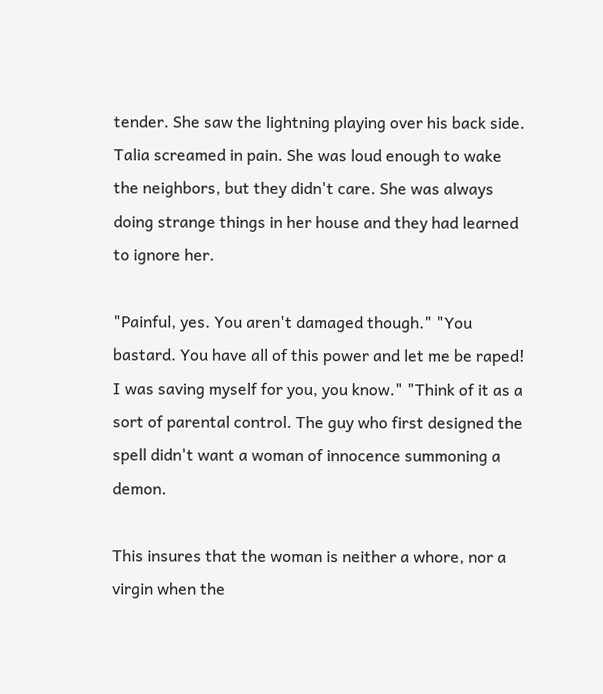tender. She saw the lightning playing over his back side. Talia screamed in pain. She was loud enough to wake the neighbors, but they didn't care. She was always doing strange things in her house and they had learned to ignore her.

"Painful, yes. You aren't damaged though." "You bastard. You have all of this power and let me be raped! I was saving myself for you, you know." "Think of it as a sort of parental control. The guy who first designed the spell didn't want a woman of innocence summoning a demon.

This insures that the woman is neither a whore, nor a virgin when the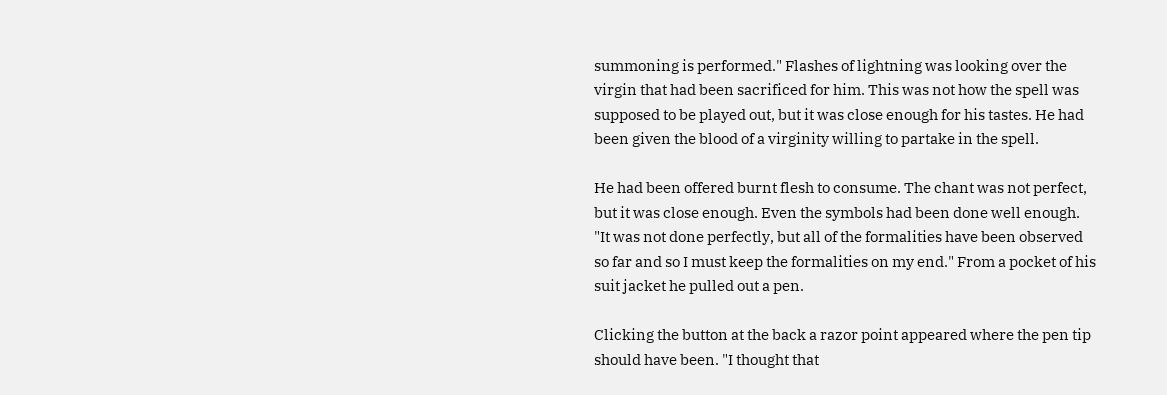summoning is performed." Flashes of lightning was looking over the virgin that had been sacrificed for him. This was not how the spell was supposed to be played out, but it was close enough for his tastes. He had been given the blood of a virginity willing to partake in the spell.

He had been offered burnt flesh to consume. The chant was not perfect, but it was close enough. Even the symbols had been done well enough. "It was not done perfectly, but all of the formalities have been observed so far and so I must keep the formalities on my end." From a pocket of his suit jacket he pulled out a pen.

Clicking the button at the back a razor point appeared where the pen tip should have been. "I thought that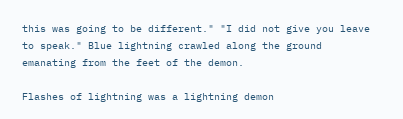this was going to be different." "I did not give you leave to speak." Blue lightning crawled along the ground emanating from the feet of the demon.

Flashes of lightning was a lightning demon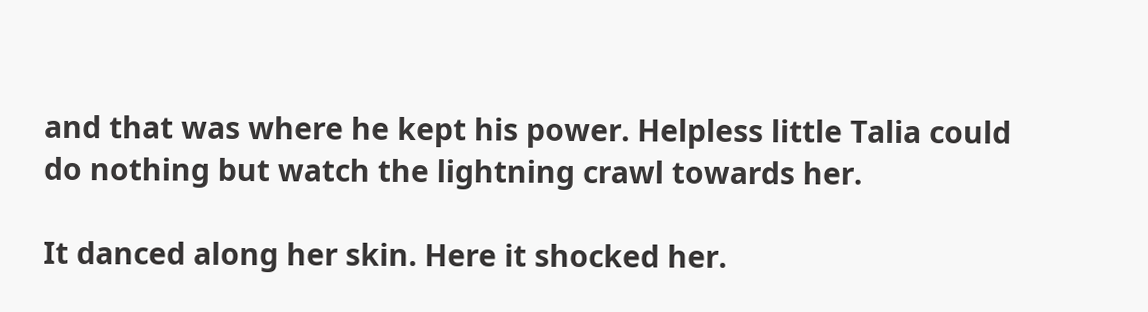and that was where he kept his power. Helpless little Talia could do nothing but watch the lightning crawl towards her.

It danced along her skin. Here it shocked her.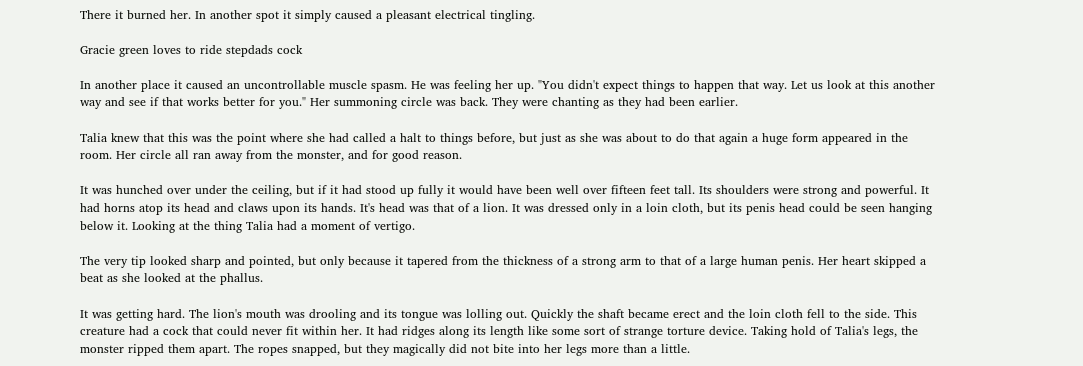There it burned her. In another spot it simply caused a pleasant electrical tingling.

Gracie green loves to ride stepdads cock

In another place it caused an uncontrollable muscle spasm. He was feeling her up. "You didn't expect things to happen that way. Let us look at this another way and see if that works better for you." Her summoning circle was back. They were chanting as they had been earlier.

Talia knew that this was the point where she had called a halt to things before, but just as she was about to do that again a huge form appeared in the room. Her circle all ran away from the monster, and for good reason.

It was hunched over under the ceiling, but if it had stood up fully it would have been well over fifteen feet tall. Its shoulders were strong and powerful. It had horns atop its head and claws upon its hands. It's head was that of a lion. It was dressed only in a loin cloth, but its penis head could be seen hanging below it. Looking at the thing Talia had a moment of vertigo.

The very tip looked sharp and pointed, but only because it tapered from the thickness of a strong arm to that of a large human penis. Her heart skipped a beat as she looked at the phallus.

It was getting hard. The lion's mouth was drooling and its tongue was lolling out. Quickly the shaft became erect and the loin cloth fell to the side. This creature had a cock that could never fit within her. It had ridges along its length like some sort of strange torture device. Taking hold of Talia's legs, the monster ripped them apart. The ropes snapped, but they magically did not bite into her legs more than a little.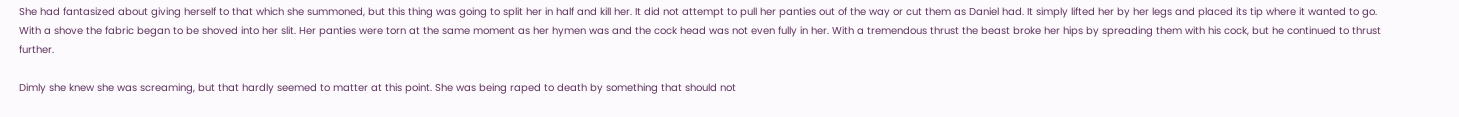She had fantasized about giving herself to that which she summoned, but this thing was going to split her in half and kill her. It did not attempt to pull her panties out of the way or cut them as Daniel had. It simply lifted her by her legs and placed its tip where it wanted to go. With a shove the fabric began to be shoved into her slit. Her panties were torn at the same moment as her hymen was and the cock head was not even fully in her. With a tremendous thrust the beast broke her hips by spreading them with his cock, but he continued to thrust further.

Dimly she knew she was screaming, but that hardly seemed to matter at this point. She was being raped to death by something that should not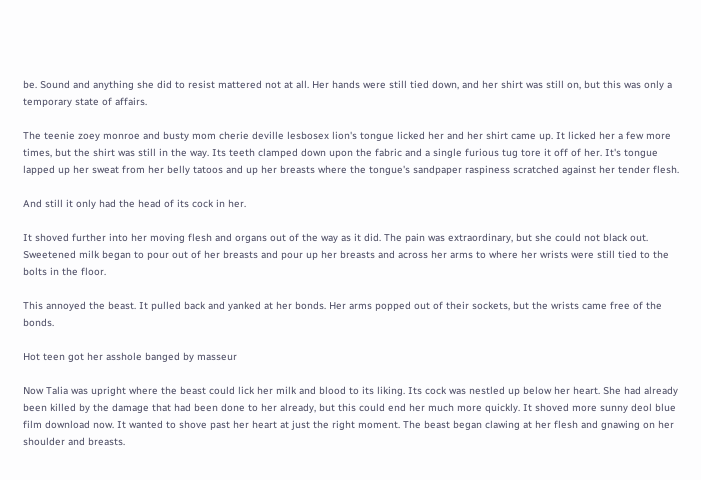be. Sound and anything she did to resist mattered not at all. Her hands were still tied down, and her shirt was still on, but this was only a temporary state of affairs.

The teenie zoey monroe and busty mom cherie deville lesbosex lion's tongue licked her and her shirt came up. It licked her a few more times, but the shirt was still in the way. Its teeth clamped down upon the fabric and a single furious tug tore it off of her. It's tongue lapped up her sweat from her belly tatoos and up her breasts where the tongue's sandpaper raspiness scratched against her tender flesh.

And still it only had the head of its cock in her.

It shoved further into her moving flesh and organs out of the way as it did. The pain was extraordinary, but she could not black out. Sweetened milk began to pour out of her breasts and pour up her breasts and across her arms to where her wrists were still tied to the bolts in the floor.

This annoyed the beast. It pulled back and yanked at her bonds. Her arms popped out of their sockets, but the wrists came free of the bonds.

Hot teen got her asshole banged by masseur

Now Talia was upright where the beast could lick her milk and blood to its liking. Its cock was nestled up below her heart. She had already been killed by the damage that had been done to her already, but this could end her much more quickly. It shoved more sunny deol blue film download now. It wanted to shove past her heart at just the right moment. The beast began clawing at her flesh and gnawing on her shoulder and breasts.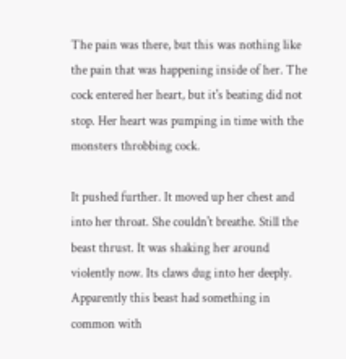The pain was there, but this was nothing like the pain that was happening inside of her. The cock entered her heart, but it's beating did not stop. Her heart was pumping in time with the monsters throbbing cock.

It pushed further. It moved up her chest and into her throat. She couldn't breathe. Still the beast thrust. It was shaking her around violently now. Its claws dug into her deeply. Apparently this beast had something in common with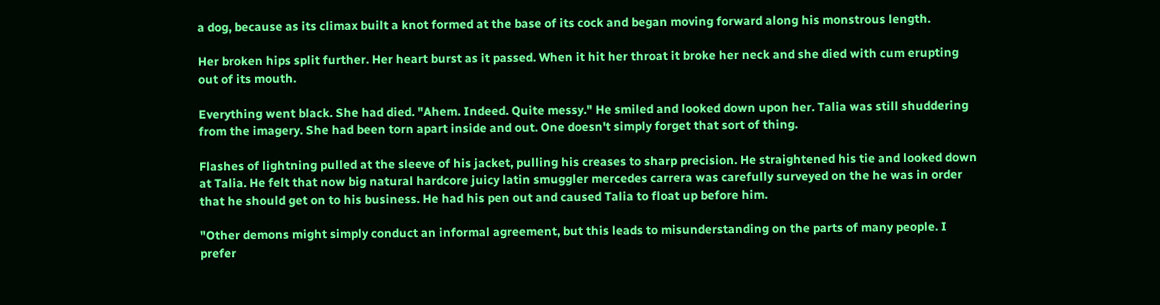a dog, because as its climax built a knot formed at the base of its cock and began moving forward along his monstrous length.

Her broken hips split further. Her heart burst as it passed. When it hit her throat it broke her neck and she died with cum erupting out of its mouth.

Everything went black. She had died. "Ahem. Indeed. Quite messy." He smiled and looked down upon her. Talia was still shuddering from the imagery. She had been torn apart inside and out. One doesn't simply forget that sort of thing.

Flashes of lightning pulled at the sleeve of his jacket, pulling his creases to sharp precision. He straightened his tie and looked down at Talia. He felt that now big natural hardcore juicy latin smuggler mercedes carrera was carefully surveyed on the he was in order that he should get on to his business. He had his pen out and caused Talia to float up before him.

"Other demons might simply conduct an informal agreement, but this leads to misunderstanding on the parts of many people. I prefer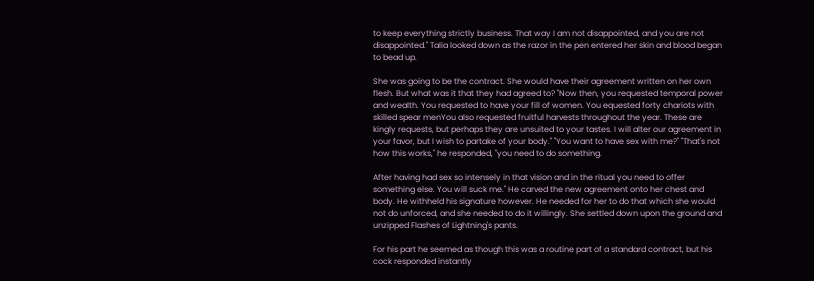to keep everything strictly business. That way I am not disappointed, and you are not disappointed." Talia looked down as the razor in the pen entered her skin and blood began to bead up.

She was going to be the contract. She would have their agreement written on her own flesh. But what was it that they had agreed to? "Now then, you requested temporal power and wealth. You requested to have your fill of women. You equested forty chariots with skilled spear menYou also requested fruitful harvests throughout the year. These are kingly requests, but perhaps they are unsuited to your tastes. I will alter our agreement in your favor, but I wish to partake of your body." "You want to have sex with me?" "That's not how this works," he responded, "you need to do something.

After having had sex so intensely in that vision and in the ritual you need to offer something else. You will suck me." He carved the new agreement onto her chest and body. He withheld his signature however. He needed for her to do that which she would not do unforced, and she needed to do it willingly. She settled down upon the ground and unzipped Flashes of Lightning's pants.

For his part he seemed as though this was a routine part of a standard contract, but his cock responded instantly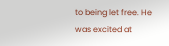to being let free. He was excited at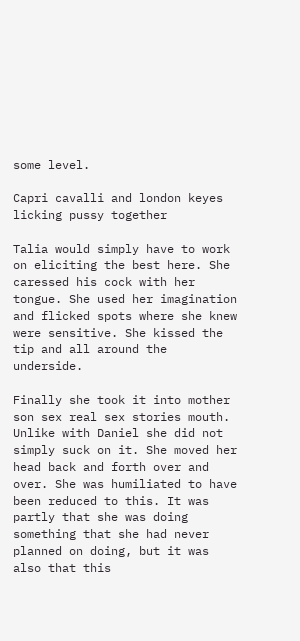some level.

Capri cavalli and london keyes licking pussy together

Talia would simply have to work on eliciting the best here. She caressed his cock with her tongue. She used her imagination and flicked spots where she knew were sensitive. She kissed the tip and all around the underside.

Finally she took it into mother son sex real sex stories mouth. Unlike with Daniel she did not simply suck on it. She moved her head back and forth over and over. She was humiliated to have been reduced to this. It was partly that she was doing something that she had never planned on doing, but it was also that this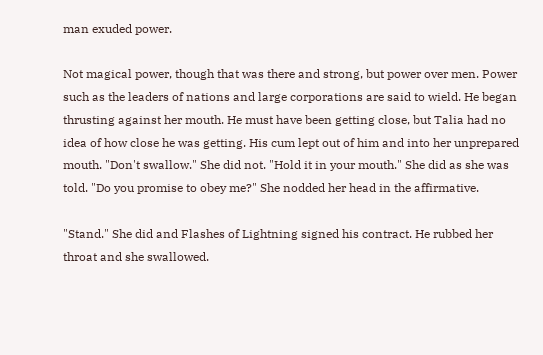man exuded power.

Not magical power, though that was there and strong, but power over men. Power such as the leaders of nations and large corporations are said to wield. He began thrusting against her mouth. He must have been getting close, but Talia had no idea of how close he was getting. His cum lept out of him and into her unprepared mouth. "Don't swallow." She did not. "Hold it in your mouth." She did as she was told. "Do you promise to obey me?" She nodded her head in the affirmative.

"Stand." She did and Flashes of Lightning signed his contract. He rubbed her throat and she swallowed.